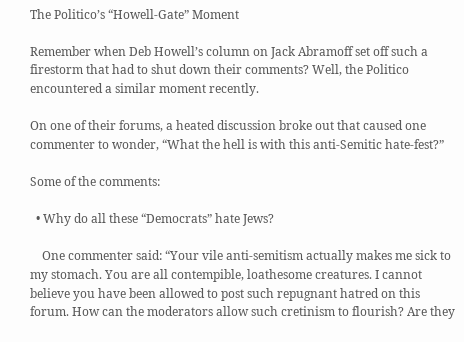The Politico’s “Howell-Gate” Moment

Remember when Deb Howell’s column on Jack Abramoff set off such a firestorm that had to shut down their comments? Well, the Politico encountered a similar moment recently.

On one of their forums, a heated discussion broke out that caused one commenter to wonder, “What the hell is with this anti-Semitic hate-fest?”

Some of the comments:

  • Why do all these “Democrats” hate Jews?

    One commenter said: “Your vile anti-semitism actually makes me sick to my stomach. You are all contempible, loathesome creatures. I cannot believe you have been allowed to post such repugnant hatred on this forum. How can the moderators allow such cretinism to flourish? Are they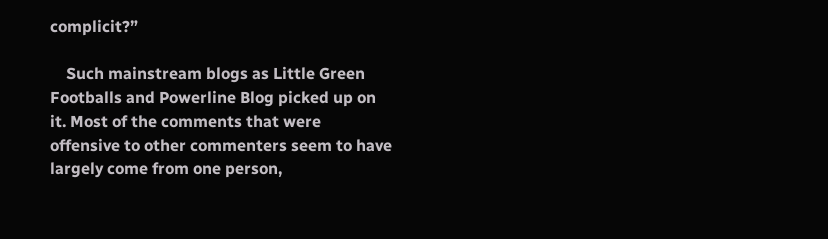complicit?”

    Such mainstream blogs as Little Green Footballs and Powerline Blog picked up on it. Most of the comments that were offensive to other commenters seem to have largely come from one person,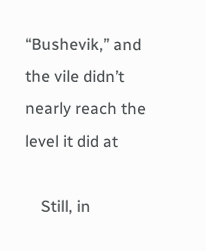“Bushevik,” and the vile didn’t nearly reach the level it did at

    Still, in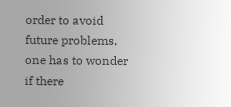order to avoid future problems, one has to wonder if there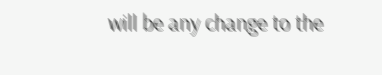will be any change to the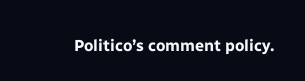Politico’s comment policy.